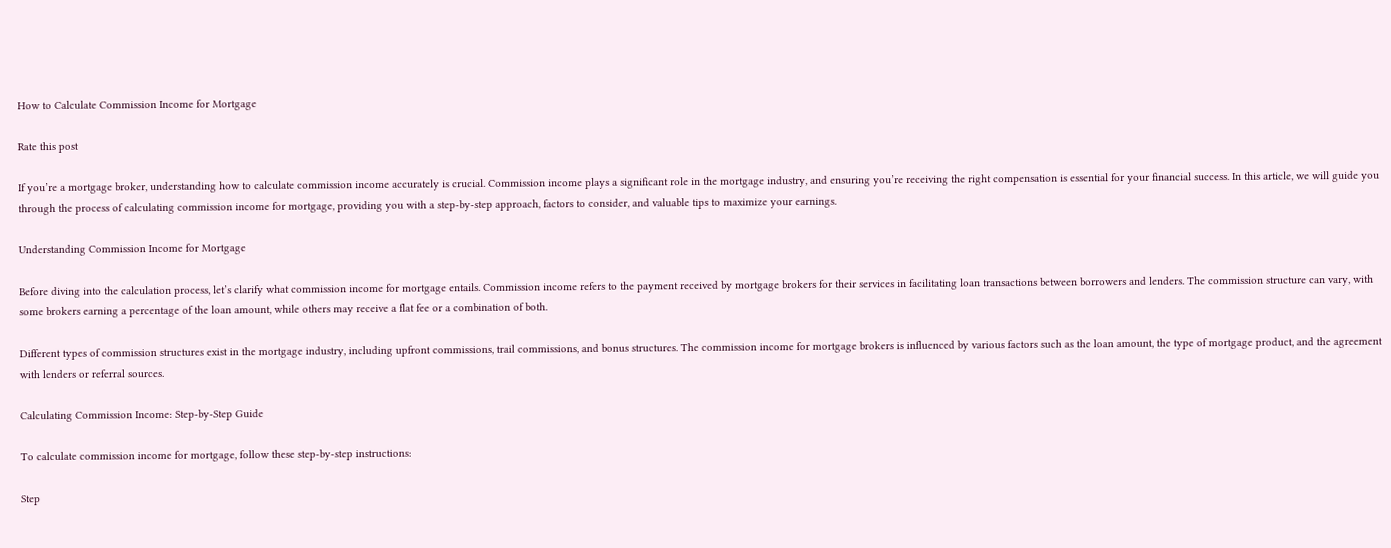How to Calculate Commission Income for Mortgage

Rate this post

If you’re a mortgage broker, understanding how to calculate commission income accurately is crucial. Commission income plays a significant role in the mortgage industry, and ensuring you’re receiving the right compensation is essential for your financial success. In this article, we will guide you through the process of calculating commission income for mortgage, providing you with a step-by-step approach, factors to consider, and valuable tips to maximize your earnings.

Understanding Commission Income for Mortgage

Before diving into the calculation process, let’s clarify what commission income for mortgage entails. Commission income refers to the payment received by mortgage brokers for their services in facilitating loan transactions between borrowers and lenders. The commission structure can vary, with some brokers earning a percentage of the loan amount, while others may receive a flat fee or a combination of both.

Different types of commission structures exist in the mortgage industry, including upfront commissions, trail commissions, and bonus structures. The commission income for mortgage brokers is influenced by various factors such as the loan amount, the type of mortgage product, and the agreement with lenders or referral sources.

Calculating Commission Income: Step-by-Step Guide

To calculate commission income for mortgage, follow these step-by-step instructions:

Step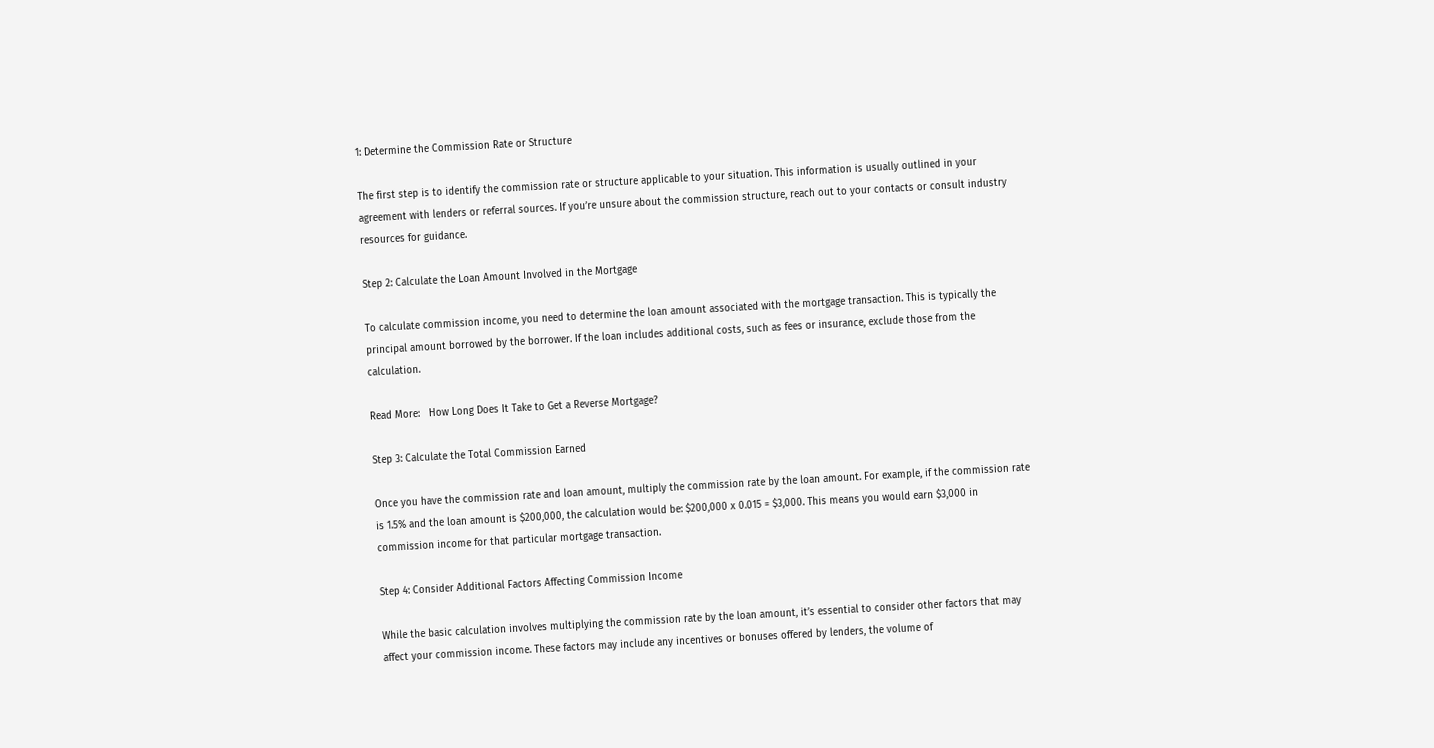1: Determine the Commission Rate or Structure

The first step is to identify the commission rate or structure applicable to your situation. This information is usually outlined in your agreement with lenders or referral sources. If you’re unsure about the commission structure, reach out to your contacts or consult industry resources for guidance.

Step 2: Calculate the Loan Amount Involved in the Mortgage

To calculate commission income, you need to determine the loan amount associated with the mortgage transaction. This is typically the principal amount borrowed by the borrower. If the loan includes additional costs, such as fees or insurance, exclude those from the calculation.

Read More:   How Long Does It Take to Get a Reverse Mortgage?

Step 3: Calculate the Total Commission Earned

Once you have the commission rate and loan amount, multiply the commission rate by the loan amount. For example, if the commission rate is 1.5% and the loan amount is $200,000, the calculation would be: $200,000 x 0.015 = $3,000. This means you would earn $3,000 in commission income for that particular mortgage transaction.

Step 4: Consider Additional Factors Affecting Commission Income

While the basic calculation involves multiplying the commission rate by the loan amount, it’s essential to consider other factors that may affect your commission income. These factors may include any incentives or bonuses offered by lenders, the volume of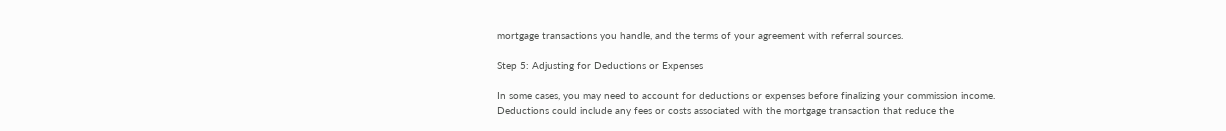mortgage transactions you handle, and the terms of your agreement with referral sources.

Step 5: Adjusting for Deductions or Expenses

In some cases, you may need to account for deductions or expenses before finalizing your commission income. Deductions could include any fees or costs associated with the mortgage transaction that reduce the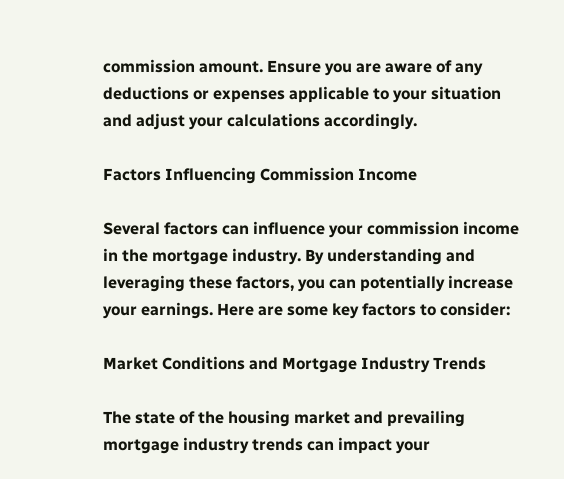commission amount. Ensure you are aware of any deductions or expenses applicable to your situation and adjust your calculations accordingly.

Factors Influencing Commission Income

Several factors can influence your commission income in the mortgage industry. By understanding and leveraging these factors, you can potentially increase your earnings. Here are some key factors to consider:

Market Conditions and Mortgage Industry Trends

The state of the housing market and prevailing mortgage industry trends can impact your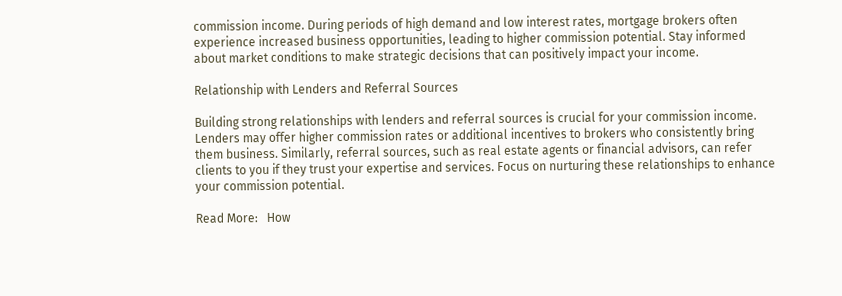commission income. During periods of high demand and low interest rates, mortgage brokers often experience increased business opportunities, leading to higher commission potential. Stay informed about market conditions to make strategic decisions that can positively impact your income.

Relationship with Lenders and Referral Sources

Building strong relationships with lenders and referral sources is crucial for your commission income. Lenders may offer higher commission rates or additional incentives to brokers who consistently bring them business. Similarly, referral sources, such as real estate agents or financial advisors, can refer clients to you if they trust your expertise and services. Focus on nurturing these relationships to enhance your commission potential.

Read More:   How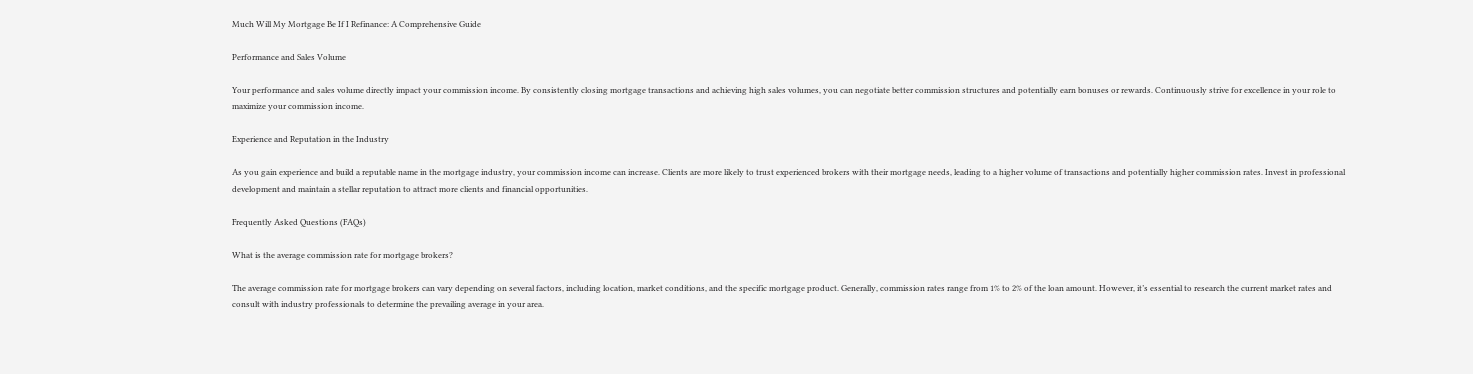Much Will My Mortgage Be If I Refinance: A Comprehensive Guide

Performance and Sales Volume

Your performance and sales volume directly impact your commission income. By consistently closing mortgage transactions and achieving high sales volumes, you can negotiate better commission structures and potentially earn bonuses or rewards. Continuously strive for excellence in your role to maximize your commission income.

Experience and Reputation in the Industry

As you gain experience and build a reputable name in the mortgage industry, your commission income can increase. Clients are more likely to trust experienced brokers with their mortgage needs, leading to a higher volume of transactions and potentially higher commission rates. Invest in professional development and maintain a stellar reputation to attract more clients and financial opportunities.

Frequently Asked Questions (FAQs)

What is the average commission rate for mortgage brokers?

The average commission rate for mortgage brokers can vary depending on several factors, including location, market conditions, and the specific mortgage product. Generally, commission rates range from 1% to 2% of the loan amount. However, it’s essential to research the current market rates and consult with industry professionals to determine the prevailing average in your area.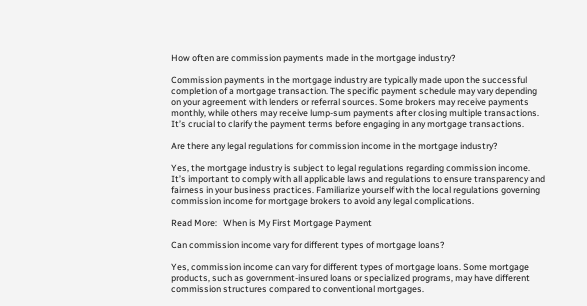How often are commission payments made in the mortgage industry?

Commission payments in the mortgage industry are typically made upon the successful completion of a mortgage transaction. The specific payment schedule may vary depending on your agreement with lenders or referral sources. Some brokers may receive payments monthly, while others may receive lump-sum payments after closing multiple transactions. It’s crucial to clarify the payment terms before engaging in any mortgage transactions.

Are there any legal regulations for commission income in the mortgage industry?

Yes, the mortgage industry is subject to legal regulations regarding commission income. It’s important to comply with all applicable laws and regulations to ensure transparency and fairness in your business practices. Familiarize yourself with the local regulations governing commission income for mortgage brokers to avoid any legal complications.

Read More:   When is My First Mortgage Payment

Can commission income vary for different types of mortgage loans?

Yes, commission income can vary for different types of mortgage loans. Some mortgage products, such as government-insured loans or specialized programs, may have different commission structures compared to conventional mortgages.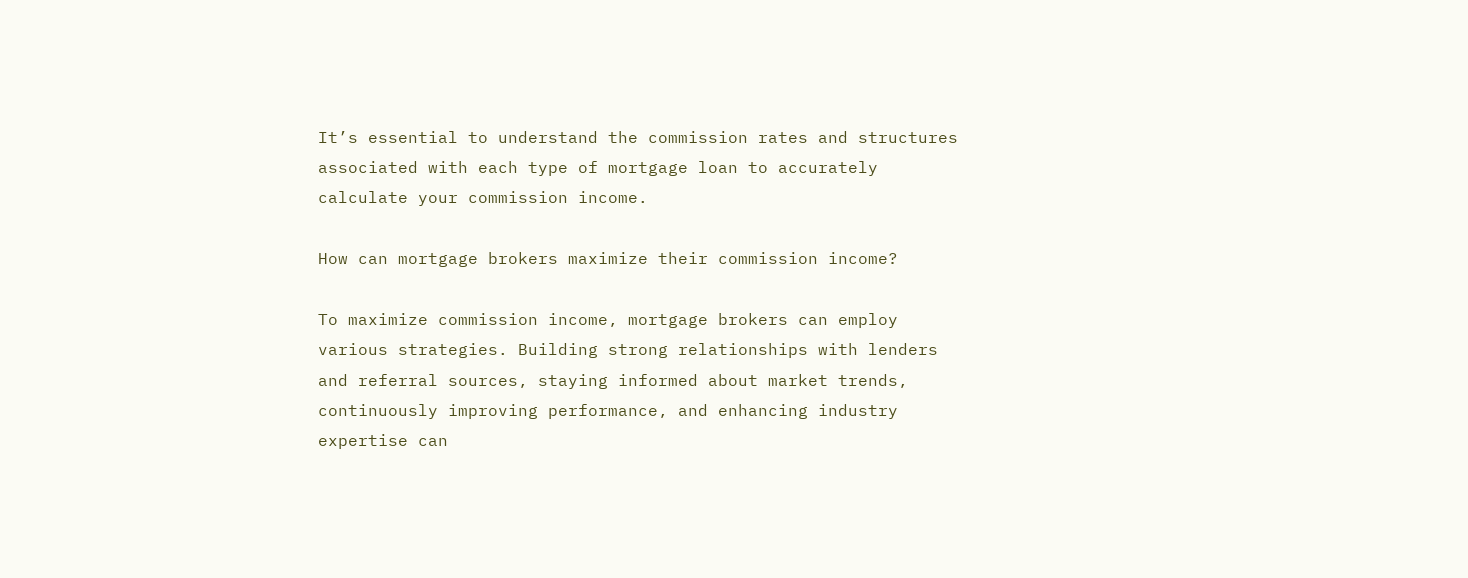It’s essential to understand the commission rates and structures associated with each type of mortgage loan to accurately calculate your commission income.

How can mortgage brokers maximize their commission income?

To maximize commission income, mortgage brokers can employ various strategies. Building strong relationships with lenders and referral sources, staying informed about market trends, continuously improving performance, and enhancing industry expertise can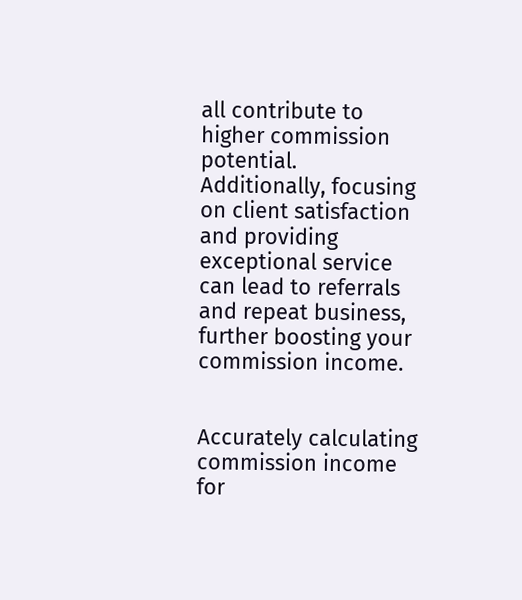all contribute to higher commission potential. Additionally, focusing on client satisfaction and providing exceptional service can lead to referrals and repeat business, further boosting your commission income.


Accurately calculating commission income for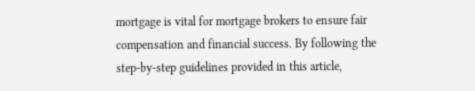mortgage is vital for mortgage brokers to ensure fair compensation and financial success. By following the step-by-step guidelines provided in this article,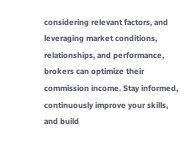considering relevant factors, and leveraging market conditions, relationships, and performance, brokers can optimize their commission income. Stay informed, continuously improve your skills, and build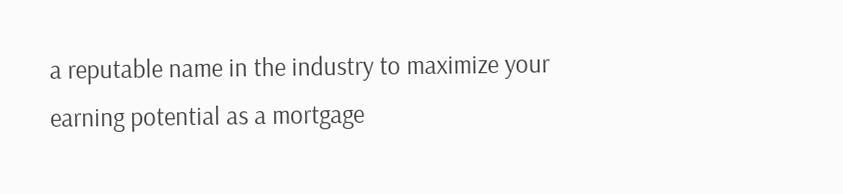a reputable name in the industry to maximize your earning potential as a mortgage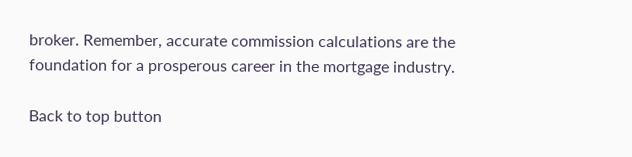broker. Remember, accurate commission calculations are the foundation for a prosperous career in the mortgage industry.

Back to top button